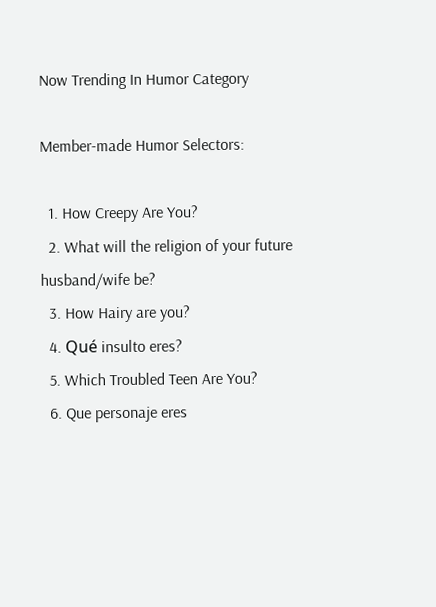Now Trending In Humor Category

Member-made Humor Selectors:

  1. How Creepy Are You?
  2. What will the religion of your future husband/wife be?
  3. How Hairy are you?
  4. Qué insulto eres?
  5. Which Troubled Teen Are You?
  6. Que personaje eres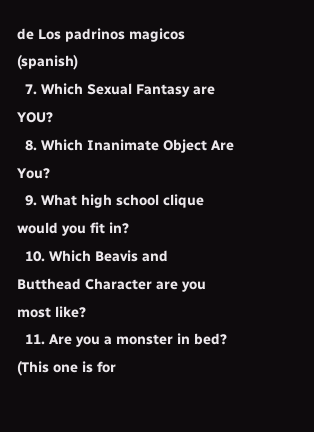de Los padrinos magicos (spanish)
  7. Which Sexual Fantasy are YOU?
  8. Which Inanimate Object Are You?
  9. What high school clique would you fit in?
  10. Which Beavis and Butthead Character are you most like?
  11. Are you a monster in bed? (This one is for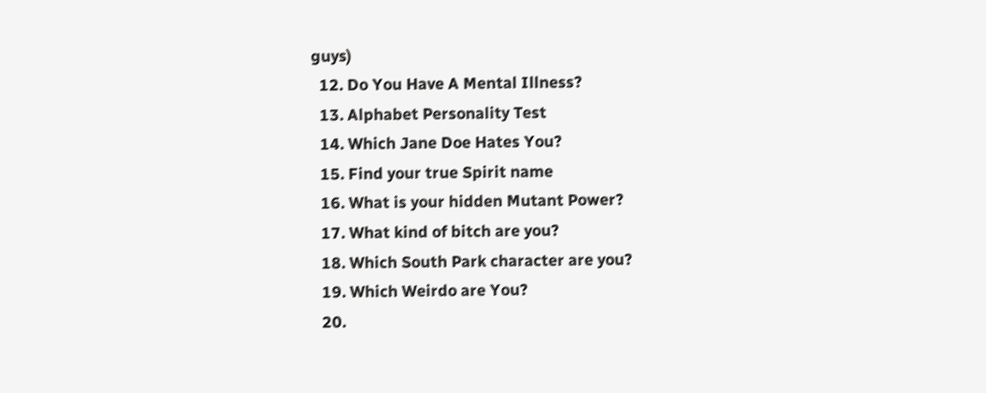guys)
  12. Do You Have A Mental Illness?
  13. Alphabet Personality Test
  14. Which Jane Doe Hates You?
  15. Find your true Spirit name
  16. What is your hidden Mutant Power?
  17. What kind of bitch are you?
  18. Which South Park character are you?
  19. Which Weirdo are You?
  20.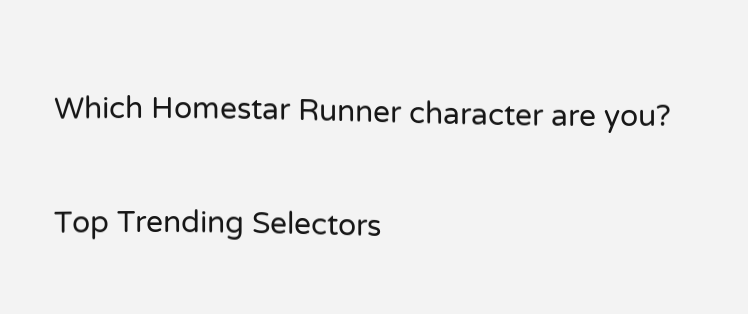Which Homestar Runner character are you?

Top Trending Selectors